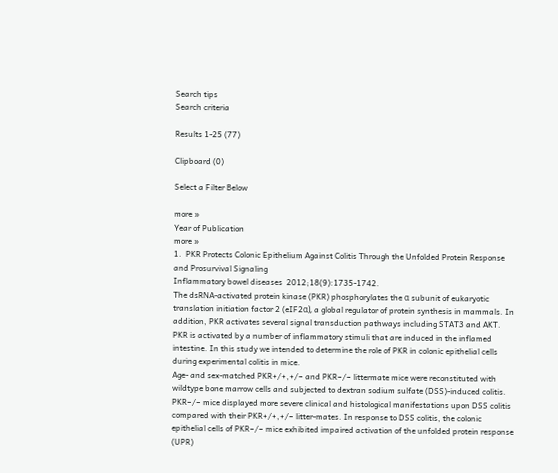Search tips
Search criteria

Results 1-25 (77)

Clipboard (0)

Select a Filter Below

more »
Year of Publication
more »
1.  PKR Protects Colonic Epithelium Against Colitis Through the Unfolded Protein Response and Prosurvival Signaling
Inflammatory bowel diseases  2012;18(9):1735-1742.
The dsRNA-activated protein kinase (PKR) phosphorylates the α subunit of eukaryotic translation initiation factor 2 (eIF2α), a global regulator of protein synthesis in mammals. In addition, PKR activates several signal transduction pathways including STAT3 and AKT. PKR is activated by a number of inflammatory stimuli that are induced in the inflamed intestine. In this study we intended to determine the role of PKR in colonic epithelial cells during experimental colitis in mice.
Age- and sex-matched PKR+/+,+/− and PKR−/− littermate mice were reconstituted with wildtype bone marrow cells and subjected to dextran sodium sulfate (DSS)-induced colitis.
PKR−/− mice displayed more severe clinical and histological manifestations upon DSS colitis compared with their PKR+/+,+/− litter-mates. In response to DSS colitis, the colonic epithelial cells of PKR−/− mice exhibited impaired activation of the unfolded protein response (UPR)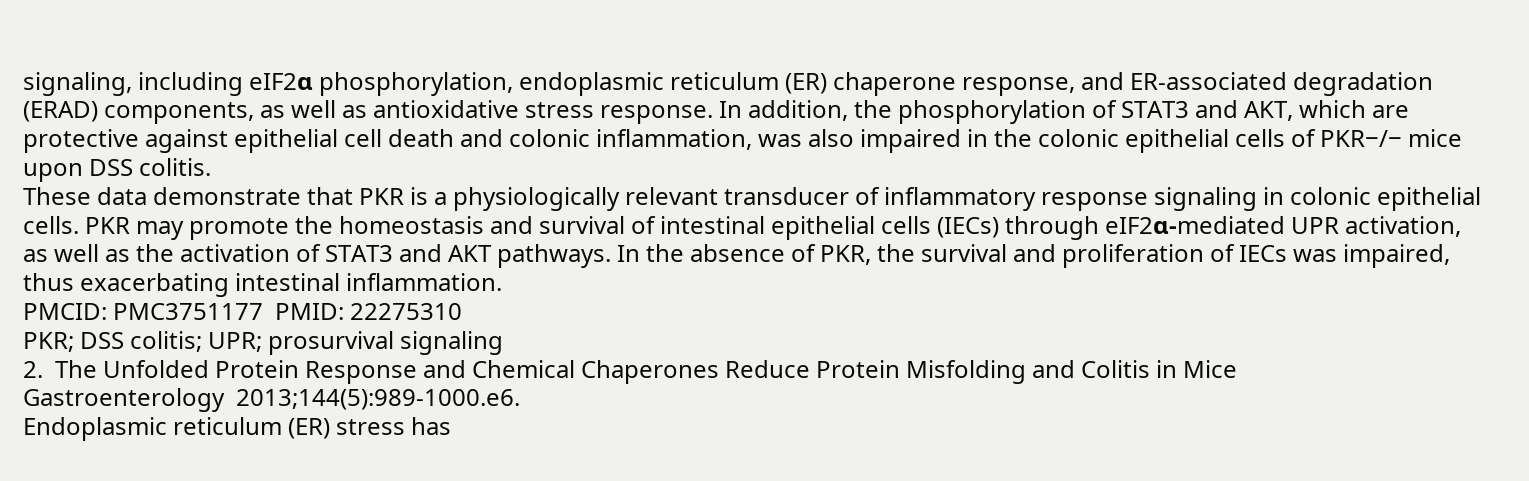signaling, including eIF2α phosphorylation, endoplasmic reticulum (ER) chaperone response, and ER-associated degradation (ERAD) components, as well as antioxidative stress response. In addition, the phosphorylation of STAT3 and AKT, which are protective against epithelial cell death and colonic inflammation, was also impaired in the colonic epithelial cells of PKR−/− mice upon DSS colitis.
These data demonstrate that PKR is a physiologically relevant transducer of inflammatory response signaling in colonic epithelial cells. PKR may promote the homeostasis and survival of intestinal epithelial cells (IECs) through eIF2α-mediated UPR activation, as well as the activation of STAT3 and AKT pathways. In the absence of PKR, the survival and proliferation of IECs was impaired, thus exacerbating intestinal inflammation.
PMCID: PMC3751177  PMID: 22275310
PKR; DSS colitis; UPR; prosurvival signaling
2.  The Unfolded Protein Response and Chemical Chaperones Reduce Protein Misfolding and Colitis in Mice
Gastroenterology  2013;144(5):989-1000.e6.
Endoplasmic reticulum (ER) stress has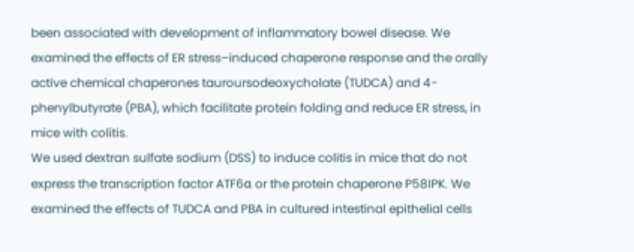been associated with development of inflammatory bowel disease. We examined the effects of ER stress–induced chaperone response and the orally active chemical chaperones tauroursodeoxycholate (TUDCA) and 4-phenylbutyrate (PBA), which facilitate protein folding and reduce ER stress, in mice with colitis.
We used dextran sulfate sodium (DSS) to induce colitis in mice that do not express the transcription factor ATF6α or the protein chaperone P58IPK. We examined the effects of TUDCA and PBA in cultured intestinal epithelial cells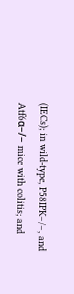(IECs); in wild-type, P58IPK−/−, and Atf6α−/− mice with colitis; and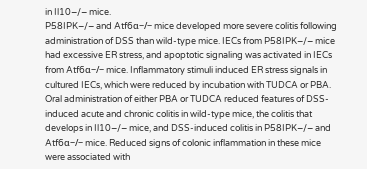in Il10−/− mice.
P58IPK−/− and Atf6α−/− mice developed more severe colitis following administration of DSS than wild-type mice. IECs from P58IPK−/− mice had excessive ER stress, and apoptotic signaling was activated in IECs from Atf6α−/− mice. Inflammatory stimuli induced ER stress signals in cultured IECs, which were reduced by incubation with TUDCA or PBA. Oral administration of either PBA or TUDCA reduced features of DSS-induced acute and chronic colitis in wild-type mice, the colitis that develops in Il10−/− mice, and DSS-induced colitis in P58IPK−/− and Atf6α−/− mice. Reduced signs of colonic inflammation in these mice were associated with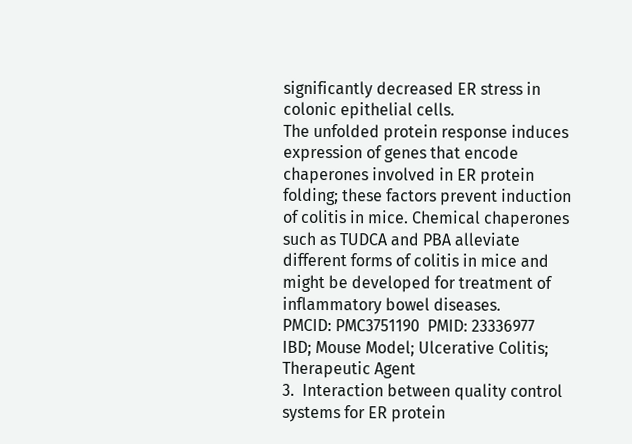significantly decreased ER stress in colonic epithelial cells.
The unfolded protein response induces expression of genes that encode chaperones involved in ER protein folding; these factors prevent induction of colitis in mice. Chemical chaperones such as TUDCA and PBA alleviate different forms of colitis in mice and might be developed for treatment of inflammatory bowel diseases.
PMCID: PMC3751190  PMID: 23336977
IBD; Mouse Model; Ulcerative Colitis; Therapeutic Agent
3.  Interaction between quality control systems for ER protein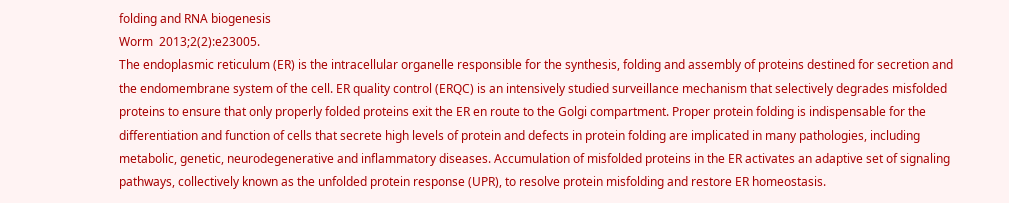folding and RNA biogenesis
Worm  2013;2(2):e23005.
The endoplasmic reticulum (ER) is the intracellular organelle responsible for the synthesis, folding and assembly of proteins destined for secretion and the endomembrane system of the cell. ER quality control (ERQC) is an intensively studied surveillance mechanism that selectively degrades misfolded proteins to ensure that only properly folded proteins exit the ER en route to the Golgi compartment. Proper protein folding is indispensable for the differentiation and function of cells that secrete high levels of protein and defects in protein folding are implicated in many pathologies, including metabolic, genetic, neurodegenerative and inflammatory diseases. Accumulation of misfolded proteins in the ER activates an adaptive set of signaling pathways, collectively known as the unfolded protein response (UPR), to resolve protein misfolding and restore ER homeostasis.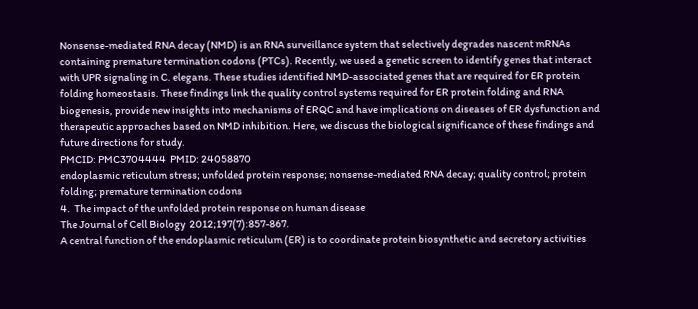Nonsense-mediated RNA decay (NMD) is an RNA surveillance system that selectively degrades nascent mRNAs containing premature termination codons (PTCs). Recently, we used a genetic screen to identify genes that interact with UPR signaling in C. elegans. These studies identified NMD-associated genes that are required for ER protein folding homeostasis. These findings link the quality control systems required for ER protein folding and RNA biogenesis, provide new insights into mechanisms of ERQC and have implications on diseases of ER dysfunction and therapeutic approaches based on NMD inhibition. Here, we discuss the biological significance of these findings and future directions for study.
PMCID: PMC3704444  PMID: 24058870
endoplasmic reticulum stress; unfolded protein response; nonsense-mediated RNA decay; quality control; protein folding; premature termination codons
4.  The impact of the unfolded protein response on human disease
The Journal of Cell Biology  2012;197(7):857-867.
A central function of the endoplasmic reticulum (ER) is to coordinate protein biosynthetic and secretory activities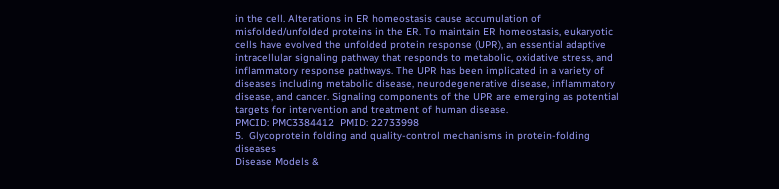in the cell. Alterations in ER homeostasis cause accumulation of misfolded/unfolded proteins in the ER. To maintain ER homeostasis, eukaryotic cells have evolved the unfolded protein response (UPR), an essential adaptive intracellular signaling pathway that responds to metabolic, oxidative stress, and inflammatory response pathways. The UPR has been implicated in a variety of diseases including metabolic disease, neurodegenerative disease, inflammatory disease, and cancer. Signaling components of the UPR are emerging as potential targets for intervention and treatment of human disease.
PMCID: PMC3384412  PMID: 22733998
5.  Glycoprotein folding and quality-control mechanisms in protein-folding diseases
Disease Models &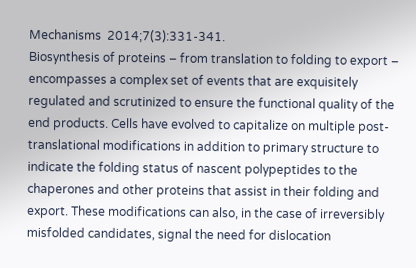Mechanisms  2014;7(3):331-341.
Biosynthesis of proteins – from translation to folding to export – encompasses a complex set of events that are exquisitely regulated and scrutinized to ensure the functional quality of the end products. Cells have evolved to capitalize on multiple post-translational modifications in addition to primary structure to indicate the folding status of nascent polypeptides to the chaperones and other proteins that assist in their folding and export. These modifications can also, in the case of irreversibly misfolded candidates, signal the need for dislocation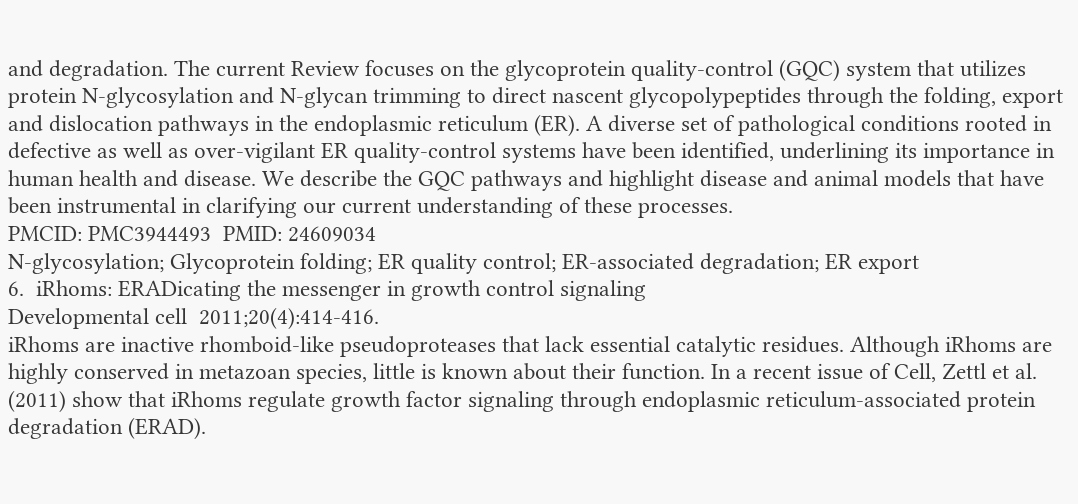and degradation. The current Review focuses on the glycoprotein quality-control (GQC) system that utilizes protein N-glycosylation and N-glycan trimming to direct nascent glycopolypeptides through the folding, export and dislocation pathways in the endoplasmic reticulum (ER). A diverse set of pathological conditions rooted in defective as well as over-vigilant ER quality-control systems have been identified, underlining its importance in human health and disease. We describe the GQC pathways and highlight disease and animal models that have been instrumental in clarifying our current understanding of these processes.
PMCID: PMC3944493  PMID: 24609034
N-glycosylation; Glycoprotein folding; ER quality control; ER-associated degradation; ER export
6.  iRhoms: ERADicating the messenger in growth control signaling
Developmental cell  2011;20(4):414-416.
iRhoms are inactive rhomboid-like pseudoproteases that lack essential catalytic residues. Although iRhoms are highly conserved in metazoan species, little is known about their function. In a recent issue of Cell, Zettl et al. (2011) show that iRhoms regulate growth factor signaling through endoplasmic reticulum-associated protein degradation (ERAD).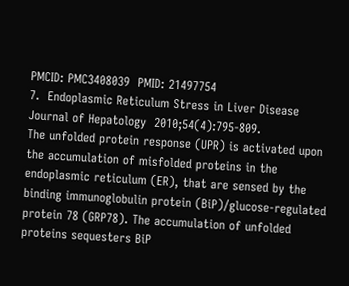PMCID: PMC3408039  PMID: 21497754
7.  Endoplasmic Reticulum Stress in Liver Disease
Journal of Hepatology  2010;54(4):795-809.
The unfolded protein response (UPR) is activated upon the accumulation of misfolded proteins in the endoplasmic reticulum (ER), that are sensed by the binding immunoglobulin protein (BiP)/glucose-regulated protein 78 (GRP78). The accumulation of unfolded proteins sequesters BiP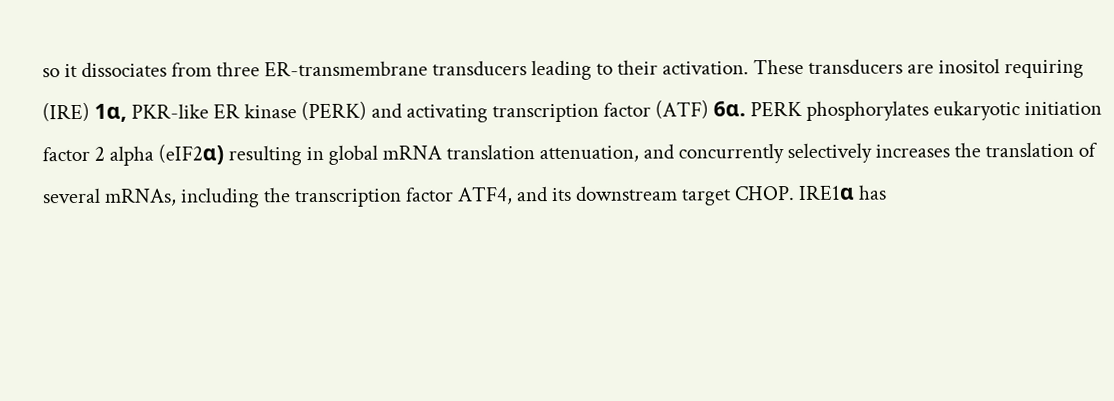so it dissociates from three ER-transmembrane transducers leading to their activation. These transducers are inositol requiring (IRE) 1α, PKR-like ER kinase (PERK) and activating transcription factor (ATF) 6α. PERK phosphorylates eukaryotic initiation factor 2 alpha (eIF2α) resulting in global mRNA translation attenuation, and concurrently selectively increases the translation of several mRNAs, including the transcription factor ATF4, and its downstream target CHOP. IRE1α has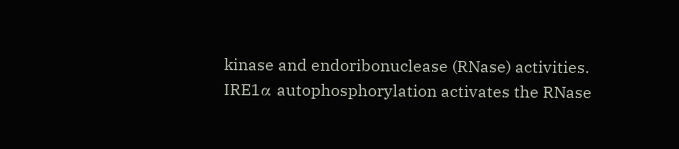kinase and endoribonuclease (RNase) activities. IRE1α autophosphorylation activates the RNase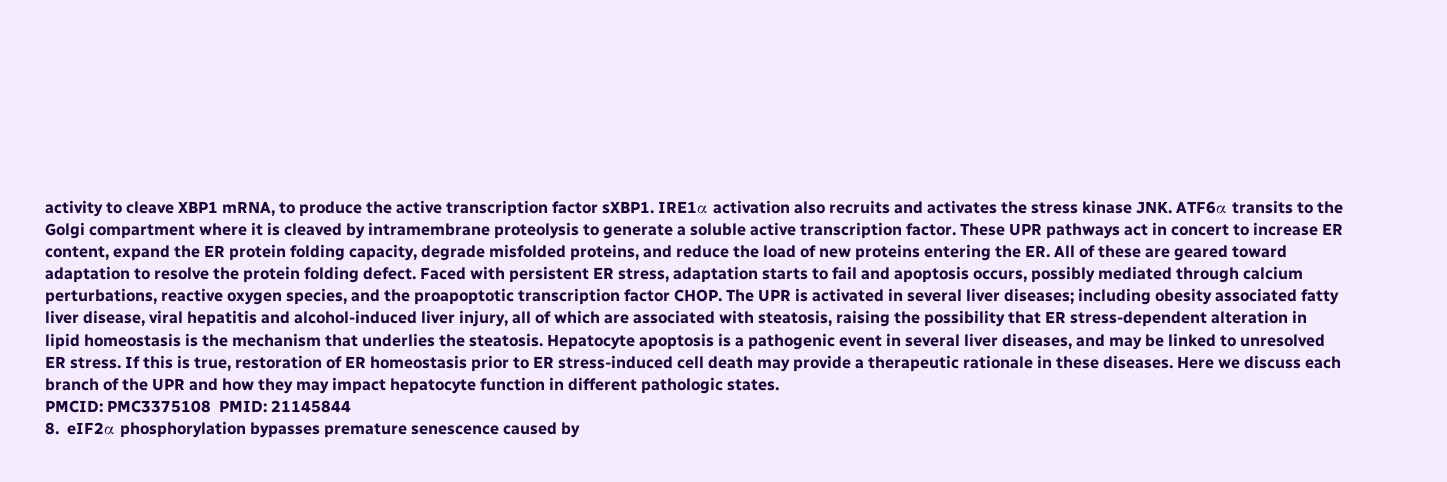activity to cleave XBP1 mRNA, to produce the active transcription factor sXBP1. IRE1α activation also recruits and activates the stress kinase JNK. ATF6α transits to the Golgi compartment where it is cleaved by intramembrane proteolysis to generate a soluble active transcription factor. These UPR pathways act in concert to increase ER content, expand the ER protein folding capacity, degrade misfolded proteins, and reduce the load of new proteins entering the ER. All of these are geared toward adaptation to resolve the protein folding defect. Faced with persistent ER stress, adaptation starts to fail and apoptosis occurs, possibly mediated through calcium perturbations, reactive oxygen species, and the proapoptotic transcription factor CHOP. The UPR is activated in several liver diseases; including obesity associated fatty liver disease, viral hepatitis and alcohol-induced liver injury, all of which are associated with steatosis, raising the possibility that ER stress-dependent alteration in lipid homeostasis is the mechanism that underlies the steatosis. Hepatocyte apoptosis is a pathogenic event in several liver diseases, and may be linked to unresolved ER stress. If this is true, restoration of ER homeostasis prior to ER stress-induced cell death may provide a therapeutic rationale in these diseases. Here we discuss each branch of the UPR and how they may impact hepatocyte function in different pathologic states.
PMCID: PMC3375108  PMID: 21145844
8.  eIF2α phosphorylation bypasses premature senescence caused by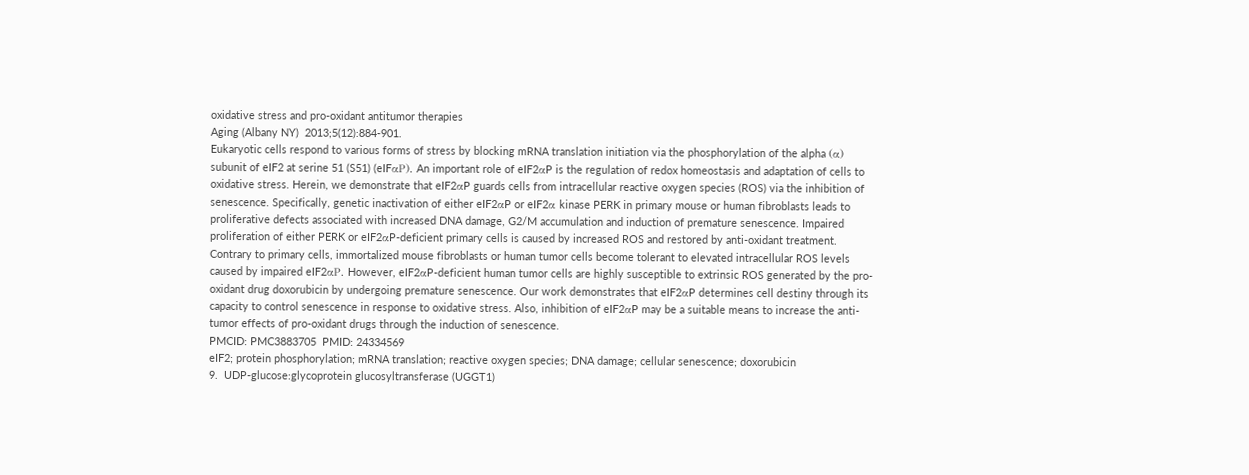oxidative stress and pro-oxidant antitumor therapies
Aging (Albany NY)  2013;5(12):884-901.
Eukaryotic cells respond to various forms of stress by blocking mRNA translation initiation via the phosphorylation of the alpha (α) subunit of eIF2 at serine 51 (S51) (eIFαP). An important role of eIF2αP is the regulation of redox homeostasis and adaptation of cells to oxidative stress. Herein, we demonstrate that eIF2αP guards cells from intracellular reactive oxygen species (ROS) via the inhibition of senescence. Specifically, genetic inactivation of either eIF2αP or eIF2α kinase PERK in primary mouse or human fibroblasts leads to proliferative defects associated with increased DNA damage, G2/M accumulation and induction of premature senescence. Impaired proliferation of either PERK or eIF2αP-deficient primary cells is caused by increased ROS and restored by anti-oxidant treatment. Contrary to primary cells, immortalized mouse fibroblasts or human tumor cells become tolerant to elevated intracellular ROS levels caused by impaired eIF2αP. However, eIF2αP-deficient human tumor cells are highly susceptible to extrinsic ROS generated by the pro-oxidant drug doxorubicin by undergoing premature senescence. Our work demonstrates that eIF2αP determines cell destiny through its capacity to control senescence in response to oxidative stress. Also, inhibition of eIF2αP may be a suitable means to increase the anti-tumor effects of pro-oxidant drugs through the induction of senescence.
PMCID: PMC3883705  PMID: 24334569
eIF2; protein phosphorylation; mRNA translation; reactive oxygen species; DNA damage; cellular senescence; doxorubicin
9.  UDP-glucose:glycoprotein glucosyltransferase (UGGT1)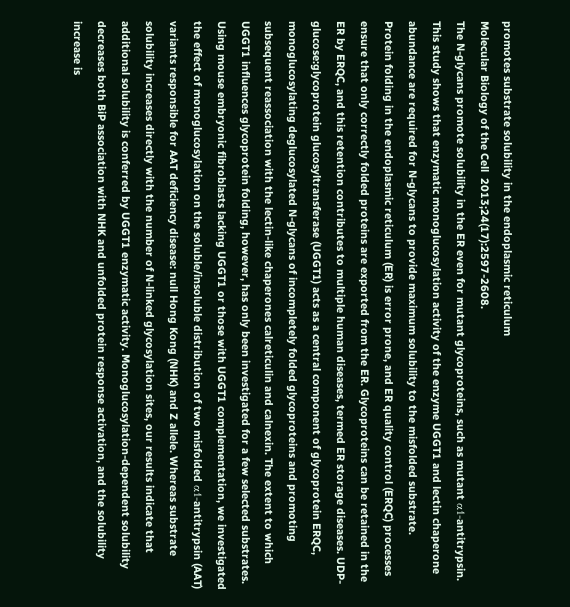promotes substrate solubility in the endoplasmic reticulum
Molecular Biology of the Cell  2013;24(17):2597-2608.
The N-glycans promote solubility in the ER even for mutant glycoproteins, such as mutant α1-antitrypsin. This study shows that enzymatic monoglucosylation activity of the enzyme UGGT1 and lectin chaperone abundance are required for N-glycans to provide maximum solubility to the misfolded substrate.
Protein folding in the endoplasmic reticulum (ER) is error prone, and ER quality control (ERQC) processes ensure that only correctly folded proteins are exported from the ER. Glycoproteins can be retained in the ER by ERQC, and this retention contributes to multiple human diseases, termed ER storage diseases. UDP-glucose:glycoprotein glucosyltransferase (UGGT1) acts as a central component of glycoprotein ERQC, monoglucosylating deglucosylated N-glycans of incompletely folded glycoproteins and promoting subsequent reassociation with the lectin-like chaperones calreticulin and calnexin. The extent to which UGGT1 influences glycoprotein folding, however, has only been investigated for a few selected substrates. Using mouse embryonic fibroblasts lacking UGGT1 or those with UGGT1 complementation, we investigated the effect of monoglucosylation on the soluble/insoluble distribution of two misfolded α1-antitrypsin (AAT) variants responsible for AAT deficiency disease: null Hong Kong (NHK) and Z allele. Whereas substrate solubility increases directly with the number of N-linked glycosylation sites, our results indicate that additional solubility is conferred by UGGT1 enzymatic activity. Monoglucosylation-dependent solubility decreases both BiP association with NHK and unfolded protein response activation, and the solubility increase is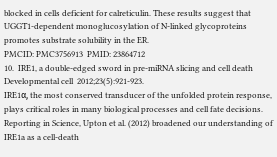blocked in cells deficient for calreticulin. These results suggest that UGGT1-dependent monoglucosylation of N-linked glycoproteins promotes substrate solubility in the ER.
PMCID: PMC3756913  PMID: 23864712
10.  IRE1, a double-edged sword in pre-miRNA slicing and cell death
Developmental cell  2012;23(5):921-923.
IRE1α, the most conserved transducer of the unfolded protein response, plays critical roles in many biological processes and cell fate decisions. Reporting in Science, Upton et al. (2012) broadened our understanding of IRE1a as a cell-death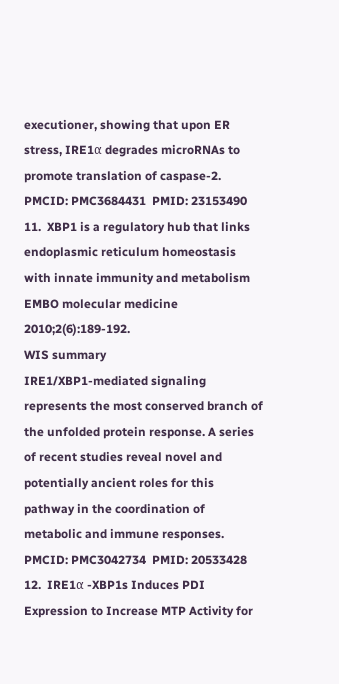executioner, showing that upon ER stress, IRE1α degrades microRNAs to promote translation of caspase-2.
PMCID: PMC3684431  PMID: 23153490
11.  XBP1 is a regulatory hub that links endoplasmic reticulum homeostasis with innate immunity and metabolism
EMBO molecular medicine  2010;2(6):189-192.
WIS summary
IRE1/XBP1-mediated signaling represents the most conserved branch of the unfolded protein response. A series of recent studies reveal novel and potentially ancient roles for this pathway in the coordination of metabolic and immune responses.
PMCID: PMC3042734  PMID: 20533428
12.  IRE1α -XBP1s Induces PDI Expression to Increase MTP Activity for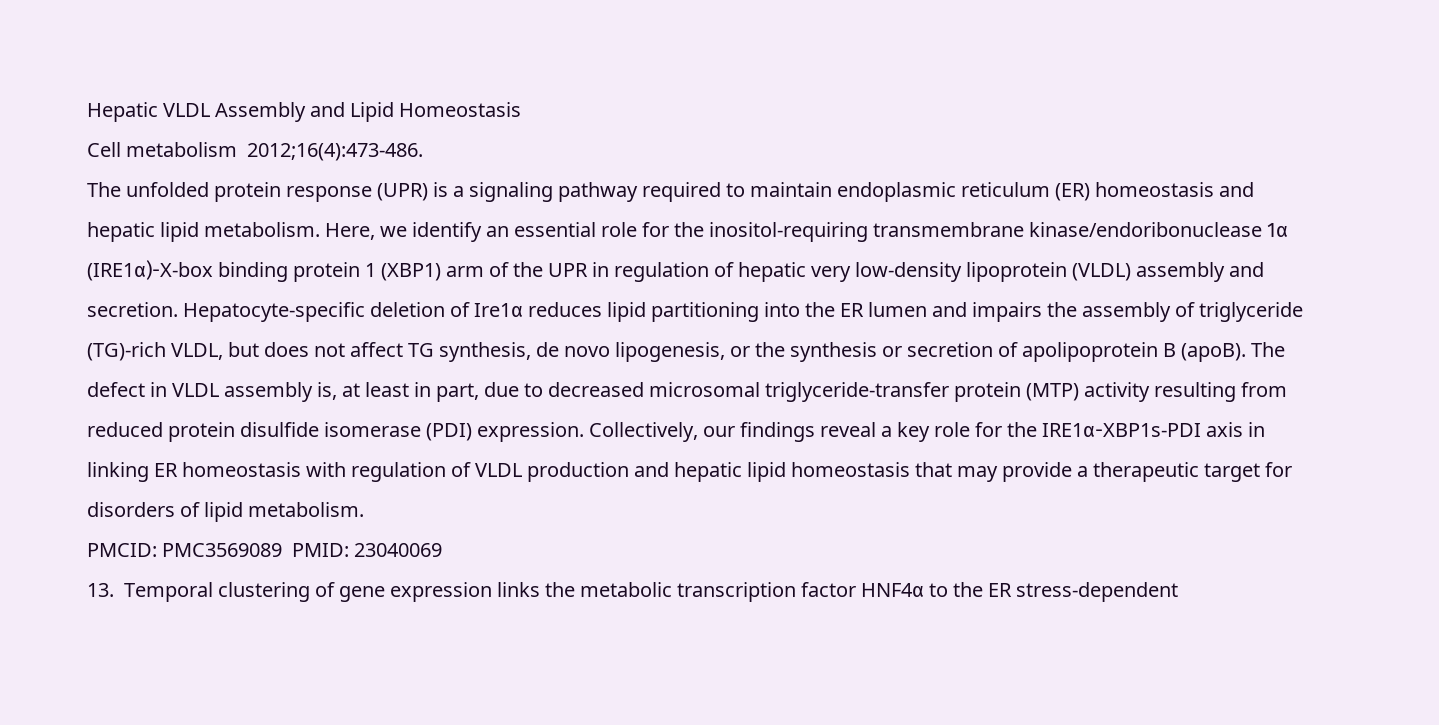Hepatic VLDL Assembly and Lipid Homeostasis
Cell metabolism  2012;16(4):473-486.
The unfolded protein response (UPR) is a signaling pathway required to maintain endoplasmic reticulum (ER) homeostasis and hepatic lipid metabolism. Here, we identify an essential role for the inositol-requiring transmembrane kinase/endoribonuclease 1α (IRE1α)-X-box binding protein 1 (XBP1) arm of the UPR in regulation of hepatic very low-density lipoprotein (VLDL) assembly and secretion. Hepatocyte-specific deletion of Ire1α reduces lipid partitioning into the ER lumen and impairs the assembly of triglyceride (TG)-rich VLDL, but does not affect TG synthesis, de novo lipogenesis, or the synthesis or secretion of apolipoprotein B (apoB). The defect in VLDL assembly is, at least in part, due to decreased microsomal triglyceride-transfer protein (MTP) activity resulting from reduced protein disulfide isomerase (PDI) expression. Collectively, our findings reveal a key role for the IRE1α-XBP1s-PDI axis in linking ER homeostasis with regulation of VLDL production and hepatic lipid homeostasis that may provide a therapeutic target for disorders of lipid metabolism.
PMCID: PMC3569089  PMID: 23040069
13.  Temporal clustering of gene expression links the metabolic transcription factor HNF4α to the ER stress-dependent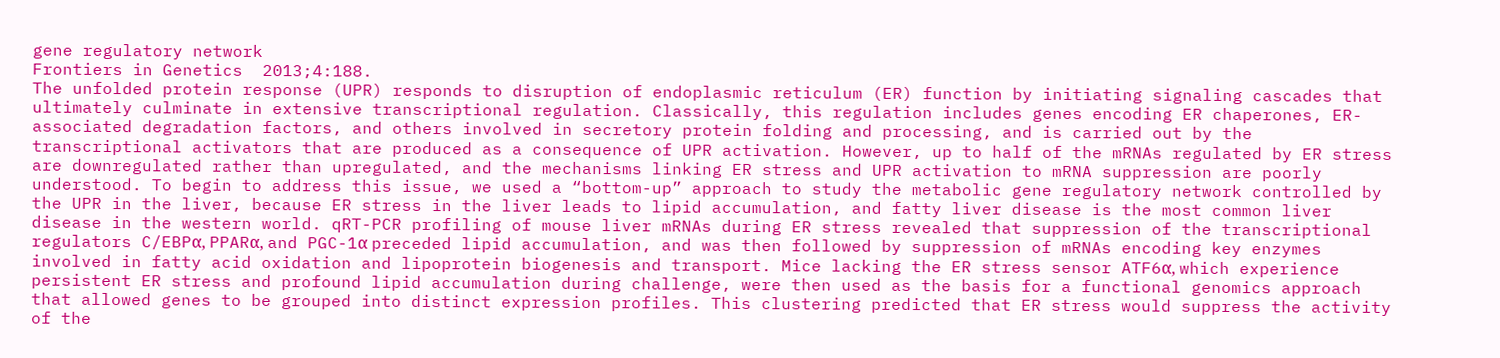gene regulatory network
Frontiers in Genetics  2013;4:188.
The unfolded protein response (UPR) responds to disruption of endoplasmic reticulum (ER) function by initiating signaling cascades that ultimately culminate in extensive transcriptional regulation. Classically, this regulation includes genes encoding ER chaperones, ER-associated degradation factors, and others involved in secretory protein folding and processing, and is carried out by the transcriptional activators that are produced as a consequence of UPR activation. However, up to half of the mRNAs regulated by ER stress are downregulated rather than upregulated, and the mechanisms linking ER stress and UPR activation to mRNA suppression are poorly understood. To begin to address this issue, we used a “bottom-up” approach to study the metabolic gene regulatory network controlled by the UPR in the liver, because ER stress in the liver leads to lipid accumulation, and fatty liver disease is the most common liver disease in the western world. qRT-PCR profiling of mouse liver mRNAs during ER stress revealed that suppression of the transcriptional regulators C/EBPα, PPARα, and PGC-1α preceded lipid accumulation, and was then followed by suppression of mRNAs encoding key enzymes involved in fatty acid oxidation and lipoprotein biogenesis and transport. Mice lacking the ER stress sensor ATF6α, which experience persistent ER stress and profound lipid accumulation during challenge, were then used as the basis for a functional genomics approach that allowed genes to be grouped into distinct expression profiles. This clustering predicted that ER stress would suppress the activity of the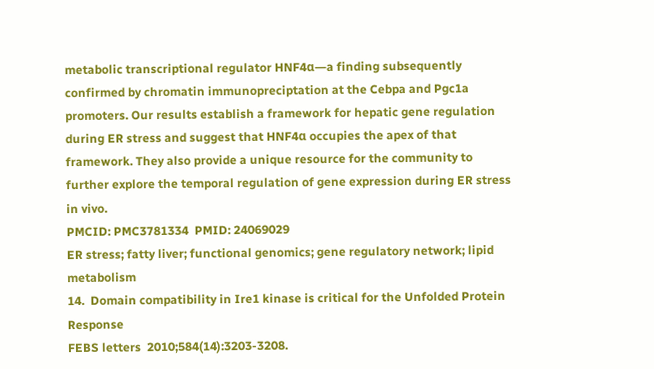metabolic transcriptional regulator HNF4α—a finding subsequently confirmed by chromatin immunopreciptation at the Cebpa and Pgc1a promoters. Our results establish a framework for hepatic gene regulation during ER stress and suggest that HNF4α occupies the apex of that framework. They also provide a unique resource for the community to further explore the temporal regulation of gene expression during ER stress in vivo.
PMCID: PMC3781334  PMID: 24069029
ER stress; fatty liver; functional genomics; gene regulatory network; lipid metabolism
14.  Domain compatibility in Ire1 kinase is critical for the Unfolded Protein Response
FEBS letters  2010;584(14):3203-3208.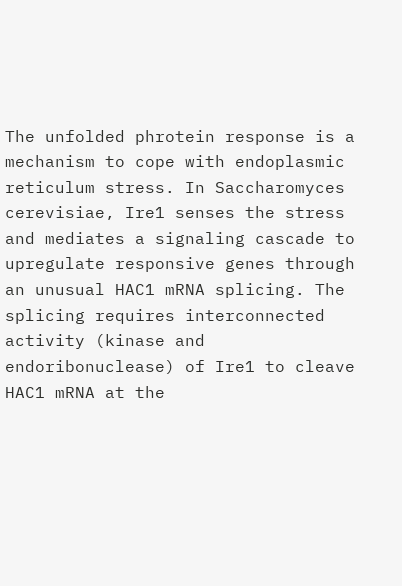The unfolded phrotein response is a mechanism to cope with endoplasmic reticulum stress. In Saccharomyces cerevisiae, Ire1 senses the stress and mediates a signaling cascade to upregulate responsive genes through an unusual HAC1 mRNA splicing. The splicing requires interconnected activity (kinase and endoribonuclease) of Ire1 to cleave HAC1 mRNA at the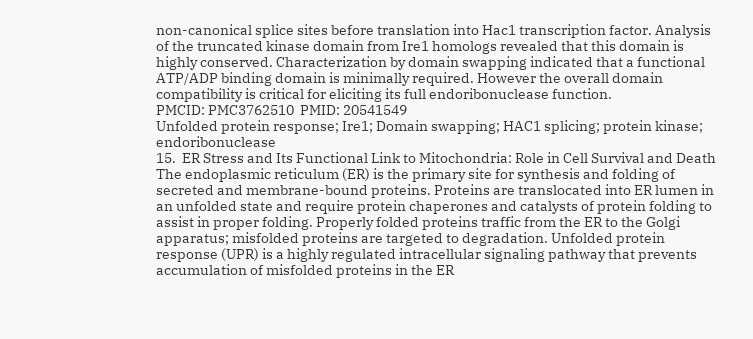non-canonical splice sites before translation into Hac1 transcription factor. Analysis of the truncated kinase domain from Ire1 homologs revealed that this domain is highly conserved. Characterization by domain swapping indicated that a functional ATP/ADP binding domain is minimally required. However the overall domain compatibility is critical for eliciting its full endoribonuclease function.
PMCID: PMC3762510  PMID: 20541549
Unfolded protein response; Ire1; Domain swapping; HAC1 splicing; protein kinase; endoribonuclease
15.  ER Stress and Its Functional Link to Mitochondria: Role in Cell Survival and Death
The endoplasmic reticulum (ER) is the primary site for synthesis and folding of secreted and membrane-bound proteins. Proteins are translocated into ER lumen in an unfolded state and require protein chaperones and catalysts of protein folding to assist in proper folding. Properly folded proteins traffic from the ER to the Golgi apparatus; misfolded proteins are targeted to degradation. Unfolded protein response (UPR) is a highly regulated intracellular signaling pathway that prevents accumulation of misfolded proteins in the ER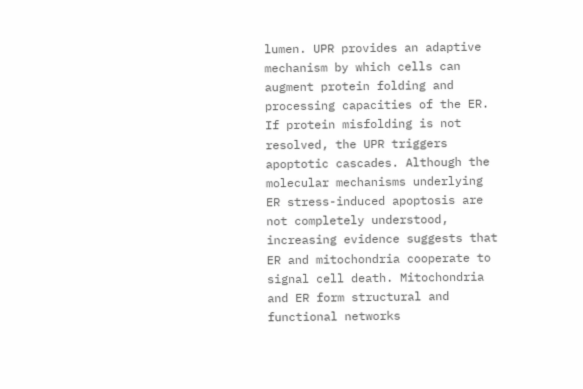lumen. UPR provides an adaptive mechanism by which cells can augment protein folding and processing capacities of the ER. If protein misfolding is not resolved, the UPR triggers apoptotic cascades. Although the molecular mechanisms underlying ER stress-induced apoptosis are not completely understood, increasing evidence suggests that ER and mitochondria cooperate to signal cell death. Mitochondria and ER form structural and functional networks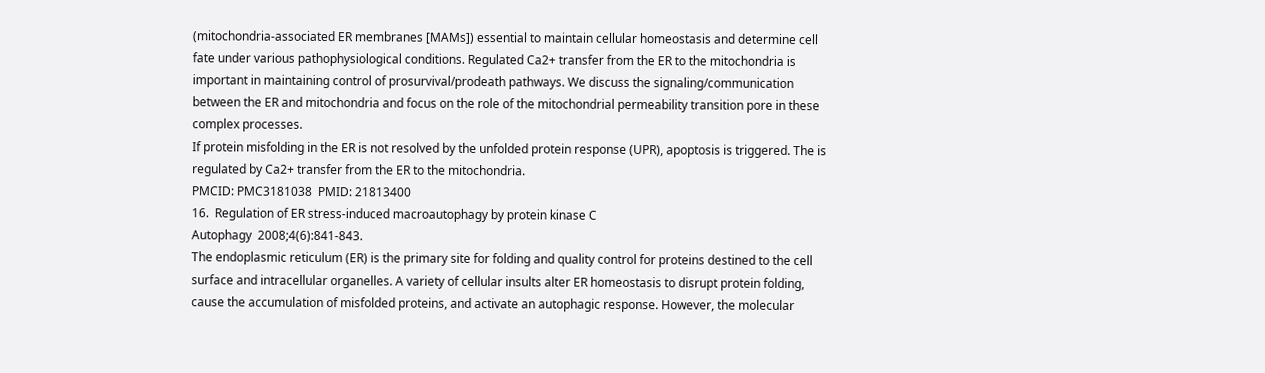(mitochondria-associated ER membranes [MAMs]) essential to maintain cellular homeostasis and determine cell fate under various pathophysiological conditions. Regulated Ca2+ transfer from the ER to the mitochondria is important in maintaining control of prosurvival/prodeath pathways. We discuss the signaling/communication between the ER and mitochondria and focus on the role of the mitochondrial permeability transition pore in these complex processes.
If protein misfolding in the ER is not resolved by the unfolded protein response (UPR), apoptosis is triggered. The is regulated by Ca2+ transfer from the ER to the mitochondria.
PMCID: PMC3181038  PMID: 21813400
16.  Regulation of ER stress-induced macroautophagy by protein kinase C
Autophagy  2008;4(6):841-843.
The endoplasmic reticulum (ER) is the primary site for folding and quality control for proteins destined to the cell surface and intracellular organelles. A variety of cellular insults alter ER homeostasis to disrupt protein folding, cause the accumulation of misfolded proteins, and activate an autophagic response. However, the molecular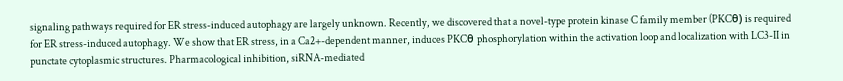signaling pathways required for ER stress-induced autophagy are largely unknown. Recently, we discovered that a novel-type protein kinase C family member (PKCθ) is required for ER stress-induced autophagy. We show that ER stress, in a Ca2+-dependent manner, induces PKCθ phosphorylation within the activation loop and localization with LC3-II in punctate cytoplasmic structures. Pharmacological inhibition, siRNA-mediated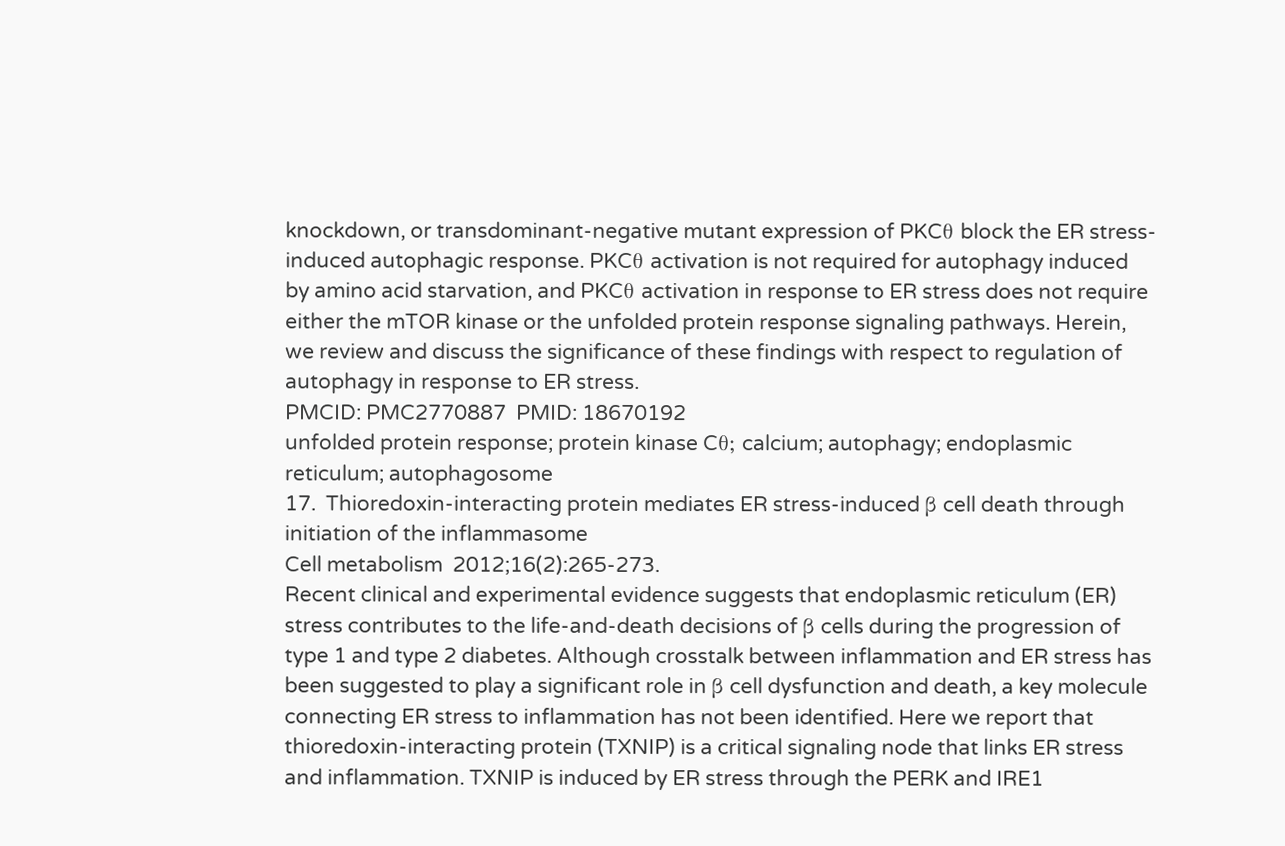knockdown, or transdominant-negative mutant expression of PKCθ block the ER stress-induced autophagic response. PKCθ activation is not required for autophagy induced by amino acid starvation, and PKCθ activation in response to ER stress does not require either the mTOR kinase or the unfolded protein response signaling pathways. Herein, we review and discuss the significance of these findings with respect to regulation of autophagy in response to ER stress.
PMCID: PMC2770887  PMID: 18670192
unfolded protein response; protein kinase Cθ; calcium; autophagy; endoplasmic reticulum; autophagosome
17.  Thioredoxin-interacting protein mediates ER stress-induced β cell death through initiation of the inflammasome
Cell metabolism  2012;16(2):265-273.
Recent clinical and experimental evidence suggests that endoplasmic reticulum (ER) stress contributes to the life-and-death decisions of β cells during the progression of type 1 and type 2 diabetes. Although crosstalk between inflammation and ER stress has been suggested to play a significant role in β cell dysfunction and death, a key molecule connecting ER stress to inflammation has not been identified. Here we report that thioredoxin-interacting protein (TXNIP) is a critical signaling node that links ER stress and inflammation. TXNIP is induced by ER stress through the PERK and IRE1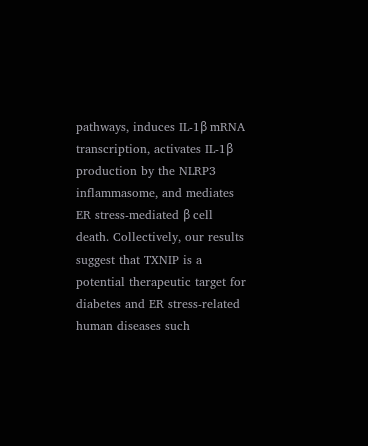pathways, induces IL-1β mRNA transcription, activates IL-1β production by the NLRP3 inflammasome, and mediates ER stress-mediated β cell death. Collectively, our results suggest that TXNIP is a potential therapeutic target for diabetes and ER stress-related human diseases such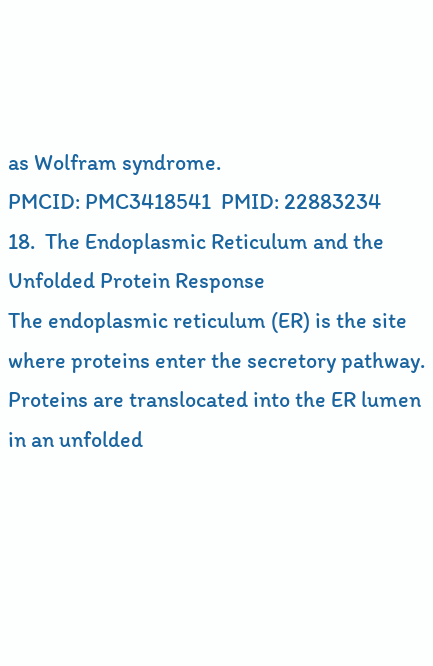as Wolfram syndrome.
PMCID: PMC3418541  PMID: 22883234
18.  The Endoplasmic Reticulum and the Unfolded Protein Response
The endoplasmic reticulum (ER) is the site where proteins enter the secretory pathway. Proteins are translocated into the ER lumen in an unfolded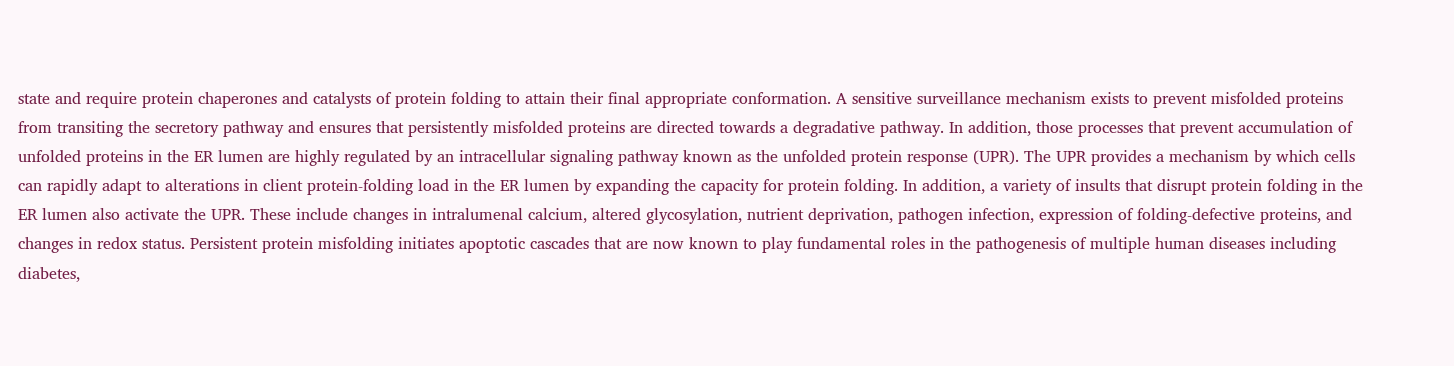state and require protein chaperones and catalysts of protein folding to attain their final appropriate conformation. A sensitive surveillance mechanism exists to prevent misfolded proteins from transiting the secretory pathway and ensures that persistently misfolded proteins are directed towards a degradative pathway. In addition, those processes that prevent accumulation of unfolded proteins in the ER lumen are highly regulated by an intracellular signaling pathway known as the unfolded protein response (UPR). The UPR provides a mechanism by which cells can rapidly adapt to alterations in client protein-folding load in the ER lumen by expanding the capacity for protein folding. In addition, a variety of insults that disrupt protein folding in the ER lumen also activate the UPR. These include changes in intralumenal calcium, altered glycosylation, nutrient deprivation, pathogen infection, expression of folding-defective proteins, and changes in redox status. Persistent protein misfolding initiates apoptotic cascades that are now known to play fundamental roles in the pathogenesis of multiple human diseases including diabetes,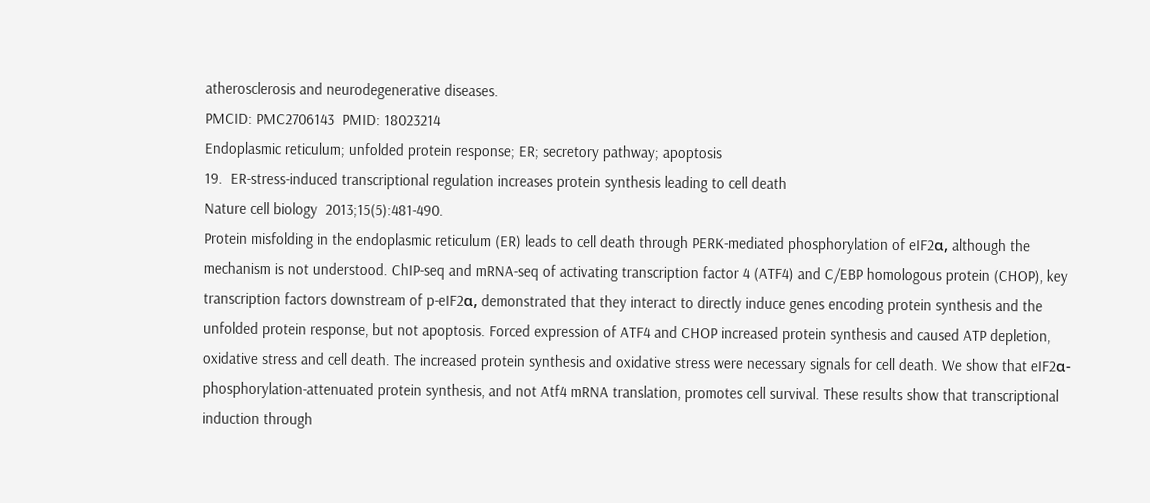atherosclerosis and neurodegenerative diseases.
PMCID: PMC2706143  PMID: 18023214
Endoplasmic reticulum; unfolded protein response; ER; secretory pathway; apoptosis
19.  ER-stress-induced transcriptional regulation increases protein synthesis leading to cell death
Nature cell biology  2013;15(5):481-490.
Protein misfolding in the endoplasmic reticulum (ER) leads to cell death through PERK-mediated phosphorylation of eIF2α, although the mechanism is not understood. ChIP-seq and mRNA-seq of activating transcription factor 4 (ATF4) and C/EBP homologous protein (CHOP), key transcription factors downstream of p-eIF2α, demonstrated that they interact to directly induce genes encoding protein synthesis and the unfolded protein response, but not apoptosis. Forced expression of ATF4 and CHOP increased protein synthesis and caused ATP depletion, oxidative stress and cell death. The increased protein synthesis and oxidative stress were necessary signals for cell death. We show that eIF2α-phosphorylation-attenuated protein synthesis, and not Atf4 mRNA translation, promotes cell survival. These results show that transcriptional induction through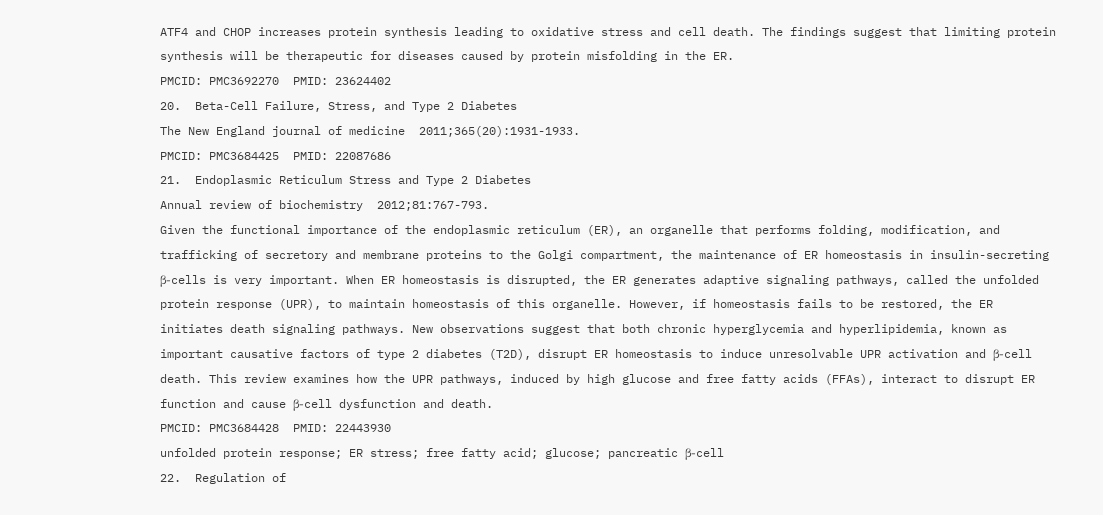ATF4 and CHOP increases protein synthesis leading to oxidative stress and cell death. The findings suggest that limiting protein synthesis will be therapeutic for diseases caused by protein misfolding in the ER.
PMCID: PMC3692270  PMID: 23624402
20.  Beta-Cell Failure, Stress, and Type 2 Diabetes
The New England journal of medicine  2011;365(20):1931-1933.
PMCID: PMC3684425  PMID: 22087686
21.  Endoplasmic Reticulum Stress and Type 2 Diabetes
Annual review of biochemistry  2012;81:767-793.
Given the functional importance of the endoplasmic reticulum (ER), an organelle that performs folding, modification, and trafficking of secretory and membrane proteins to the Golgi compartment, the maintenance of ER homeostasis in insulin-secreting β-cells is very important. When ER homeostasis is disrupted, the ER generates adaptive signaling pathways, called the unfolded protein response (UPR), to maintain homeostasis of this organelle. However, if homeostasis fails to be restored, the ER initiates death signaling pathways. New observations suggest that both chronic hyperglycemia and hyperlipidemia, known as important causative factors of type 2 diabetes (T2D), disrupt ER homeostasis to induce unresolvable UPR activation and β-cell death. This review examines how the UPR pathways, induced by high glucose and free fatty acids (FFAs), interact to disrupt ER function and cause β-cell dysfunction and death.
PMCID: PMC3684428  PMID: 22443930
unfolded protein response; ER stress; free fatty acid; glucose; pancreatic β-cell
22.  Regulation of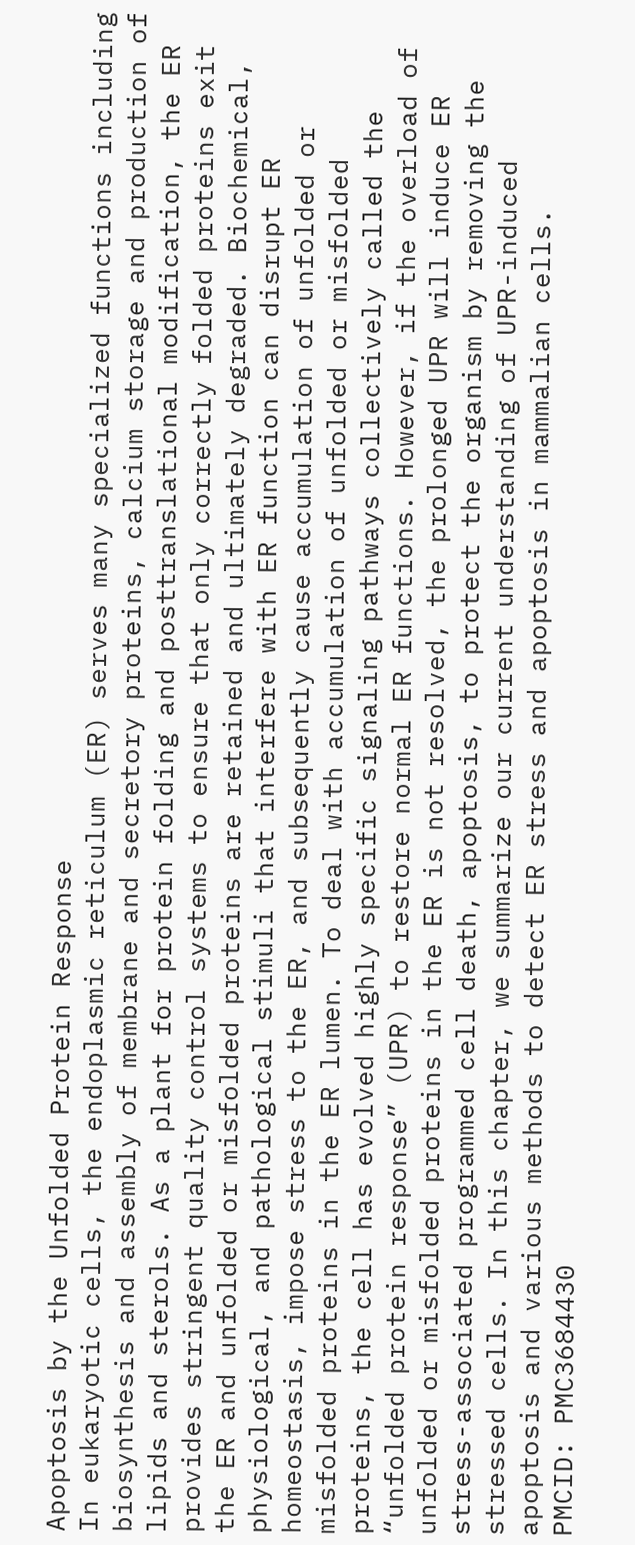Apoptosis by the Unfolded Protein Response
In eukaryotic cells, the endoplasmic reticulum (ER) serves many specialized functions including biosynthesis and assembly of membrane and secretory proteins, calcium storage and production of lipids and sterols. As a plant for protein folding and posttranslational modification, the ER provides stringent quality control systems to ensure that only correctly folded proteins exit the ER and unfolded or misfolded proteins are retained and ultimately degraded. Biochemical, physiological, and pathological stimuli that interfere with ER function can disrupt ER homeostasis, impose stress to the ER, and subsequently cause accumulation of unfolded or misfolded proteins in the ER lumen. To deal with accumulation of unfolded or misfolded proteins, the cell has evolved highly specific signaling pathways collectively called the “unfolded protein response” (UPR) to restore normal ER functions. However, if the overload of unfolded or misfolded proteins in the ER is not resolved, the prolonged UPR will induce ER stress-associated programmed cell death, apoptosis, to protect the organism by removing the stressed cells. In this chapter, we summarize our current understanding of UPR-induced apoptosis and various methods to detect ER stress and apoptosis in mammalian cells.
PMCID: PMC3684430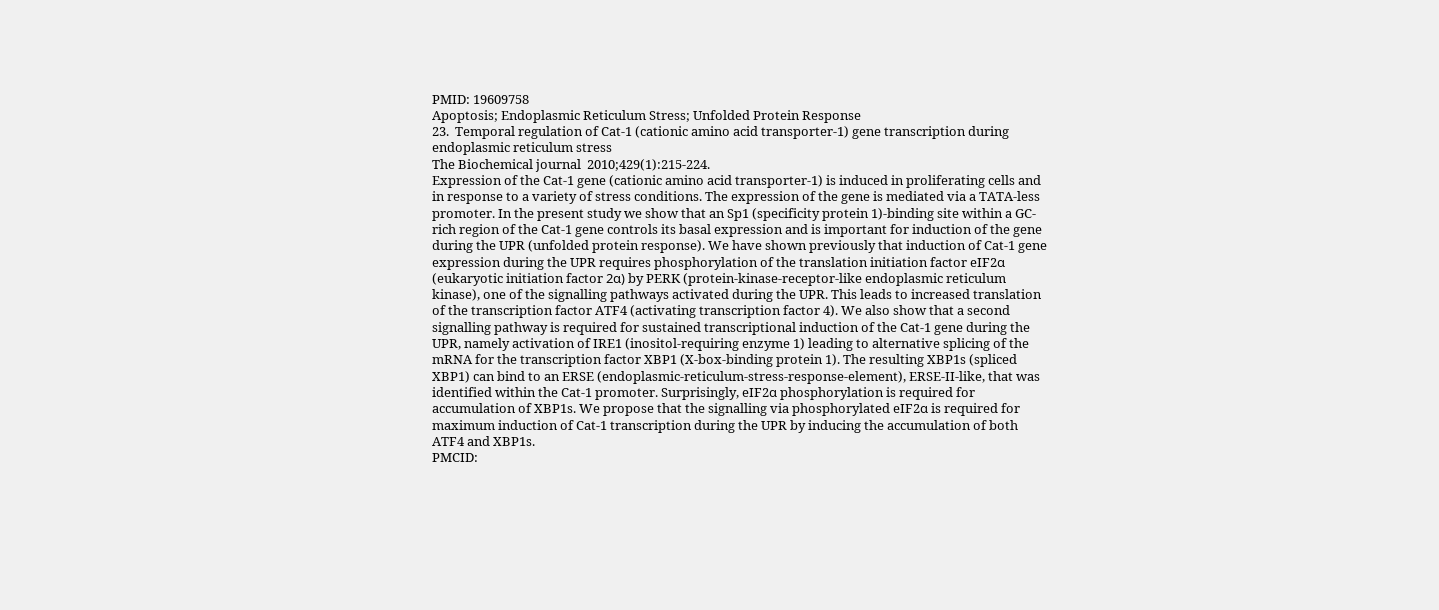PMID: 19609758
Apoptosis; Endoplasmic Reticulum Stress; Unfolded Protein Response
23.  Temporal regulation of Cat-1 (cationic amino acid transporter-1) gene transcription during endoplasmic reticulum stress
The Biochemical journal  2010;429(1):215-224.
Expression of the Cat-1 gene (cationic amino acid transporter-1) is induced in proliferating cells and in response to a variety of stress conditions. The expression of the gene is mediated via a TATA-less promoter. In the present study we show that an Sp1 (specificity protein 1)-binding site within a GC-rich region of the Cat-1 gene controls its basal expression and is important for induction of the gene during the UPR (unfolded protein response). We have shown previously that induction of Cat-1 gene expression during the UPR requires phosphorylation of the translation initiation factor eIF2α (eukaryotic initiation factor 2α) by PERK (protein-kinase-receptor-like endoplasmic reticulum kinase), one of the signalling pathways activated during the UPR. This leads to increased translation of the transcription factor ATF4 (activating transcription factor 4). We also show that a second signalling pathway is required for sustained transcriptional induction of the Cat-1 gene during the UPR, namely activation of IRE1 (inositol-requiring enzyme 1) leading to alternative splicing of the mRNA for the transcription factor XBP1 (X-box-binding protein 1). The resulting XBP1s (spliced XBP1) can bind to an ERSE (endoplasmic-reticulum-stress-response-element), ERSE-II-like, that was identified within the Cat-1 promoter. Surprisingly, eIF2α phosphorylation is required for accumulation of XBP1s. We propose that the signalling via phosphorylated eIF2α is required for maximum induction of Cat-1 transcription during the UPR by inducing the accumulation of both ATF4 and XBP1s.
PMCID: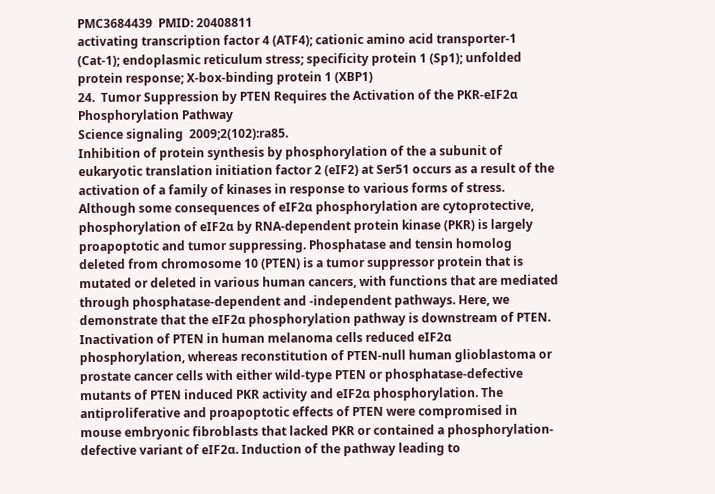PMC3684439  PMID: 20408811
activating transcription factor 4 (ATF4); cationic amino acid transporter-1 (Cat-1); endoplasmic reticulum stress; specificity protein 1 (Sp1); unfolded protein response; X-box-binding protein 1 (XBP1)
24.  Tumor Suppression by PTEN Requires the Activation of the PKR-eIF2α Phosphorylation Pathway
Science signaling  2009;2(102):ra85.
Inhibition of protein synthesis by phosphorylation of the a subunit of eukaryotic translation initiation factor 2 (eIF2) at Ser51 occurs as a result of the activation of a family of kinases in response to various forms of stress. Although some consequences of eIF2α phosphorylation are cytoprotective, phosphorylation of eIF2α by RNA-dependent protein kinase (PKR) is largely proapoptotic and tumor suppressing. Phosphatase and tensin homolog deleted from chromosome 10 (PTEN) is a tumor suppressor protein that is mutated or deleted in various human cancers, with functions that are mediated through phosphatase-dependent and -independent pathways. Here, we demonstrate that the eIF2α phosphorylation pathway is downstream of PTEN. Inactivation of PTEN in human melanoma cells reduced eIF2α phosphorylation, whereas reconstitution of PTEN-null human glioblastoma or prostate cancer cells with either wild-type PTEN or phosphatase-defective mutants of PTEN induced PKR activity and eIF2α phosphorylation. The antiproliferative and proapoptotic effects of PTEN were compromised in mouse embryonic fibroblasts that lacked PKR or contained a phosphorylation-defective variant of eIF2α. Induction of the pathway leading to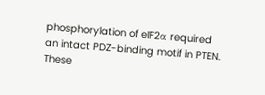phosphorylation of eIF2α required an intact PDZ-binding motif in PTEN. These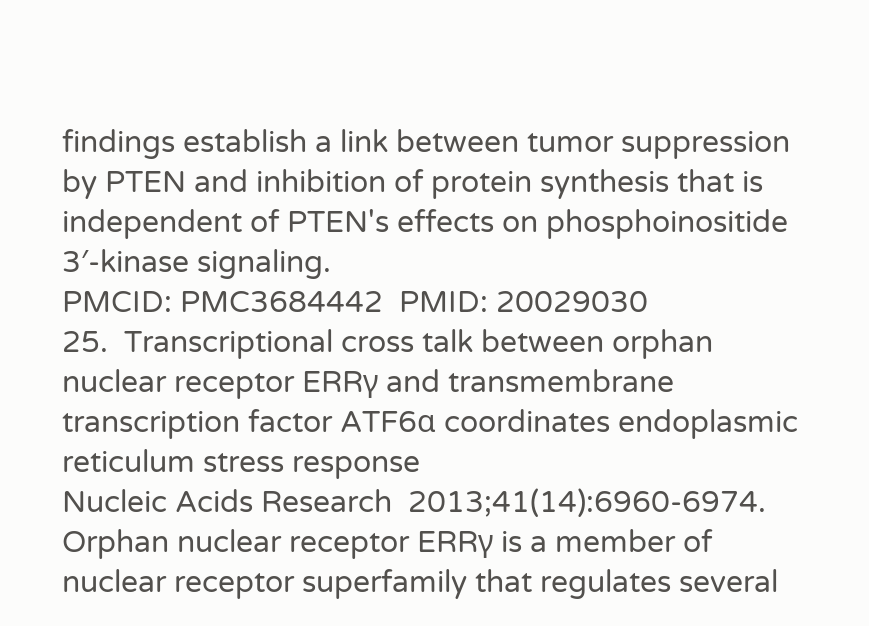findings establish a link between tumor suppression by PTEN and inhibition of protein synthesis that is independent of PTEN's effects on phosphoinositide 3′-kinase signaling.
PMCID: PMC3684442  PMID: 20029030
25.  Transcriptional cross talk between orphan nuclear receptor ERRγ and transmembrane transcription factor ATF6α coordinates endoplasmic reticulum stress response
Nucleic Acids Research  2013;41(14):6960-6974.
Orphan nuclear receptor ERRγ is a member of nuclear receptor superfamily that regulates several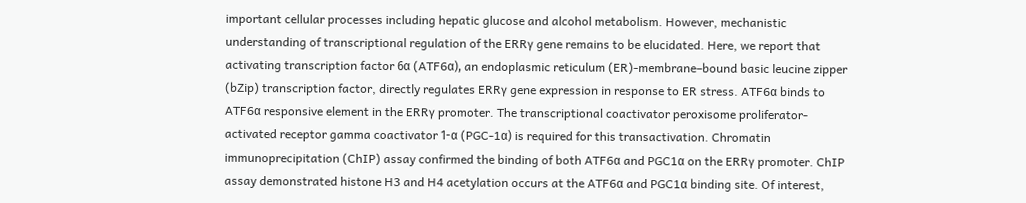important cellular processes including hepatic glucose and alcohol metabolism. However, mechanistic understanding of transcriptional regulation of the ERRγ gene remains to be elucidated. Here, we report that activating transcription factor 6α (ATF6α), an endoplasmic reticulum (ER)-membrane–bound basic leucine zipper (bZip) transcription factor, directly regulates ERRγ gene expression in response to ER stress. ATF6α binds to ATF6α responsive element in the ERRγ promoter. The transcriptional coactivator peroxisome proliferator-activated receptor gamma coactivator 1-α (PGC-1α) is required for this transactivation. Chromatin immunoprecipitation (ChIP) assay confirmed the binding of both ATF6α and PGC1α on the ERRγ promoter. ChIP assay demonstrated histone H3 and H4 acetylation occurs at the ATF6α and PGC1α binding site. Of interest,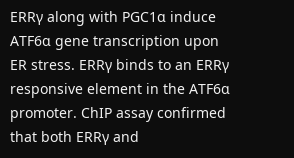ERRγ along with PGC1α induce ATF6α gene transcription upon ER stress. ERRγ binds to an ERRγ responsive element in the ATF6α promoter. ChIP assay confirmed that both ERRγ and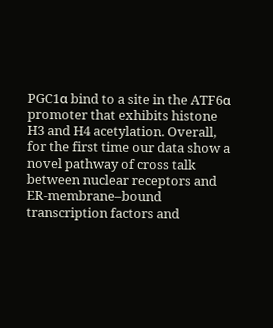PGC1α bind to a site in the ATF6α promoter that exhibits histone H3 and H4 acetylation. Overall, for the first time our data show a novel pathway of cross talk between nuclear receptors and ER-membrane–bound transcription factors and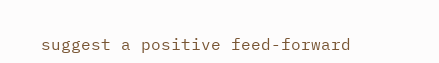suggest a positive feed-forward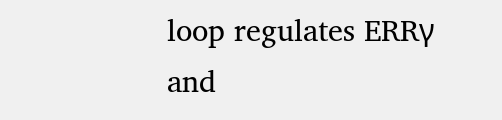loop regulates ERRγ and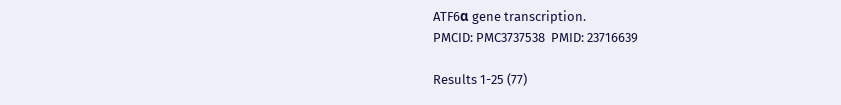ATF6α gene transcription.
PMCID: PMC3737538  PMID: 23716639

Results 1-25 (77)